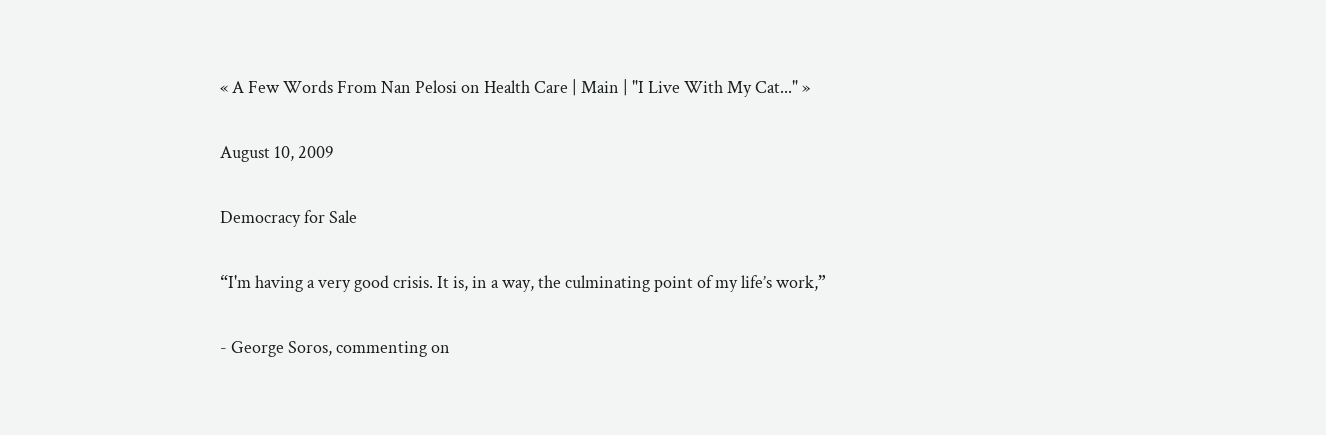« A Few Words From Nan Pelosi on Health Care | Main | "I Live With My Cat..." »

August 10, 2009

Democracy for Sale

“I'm having a very good crisis. It is, in a way, the culminating point of my life’s work,”

- George Soros, commenting on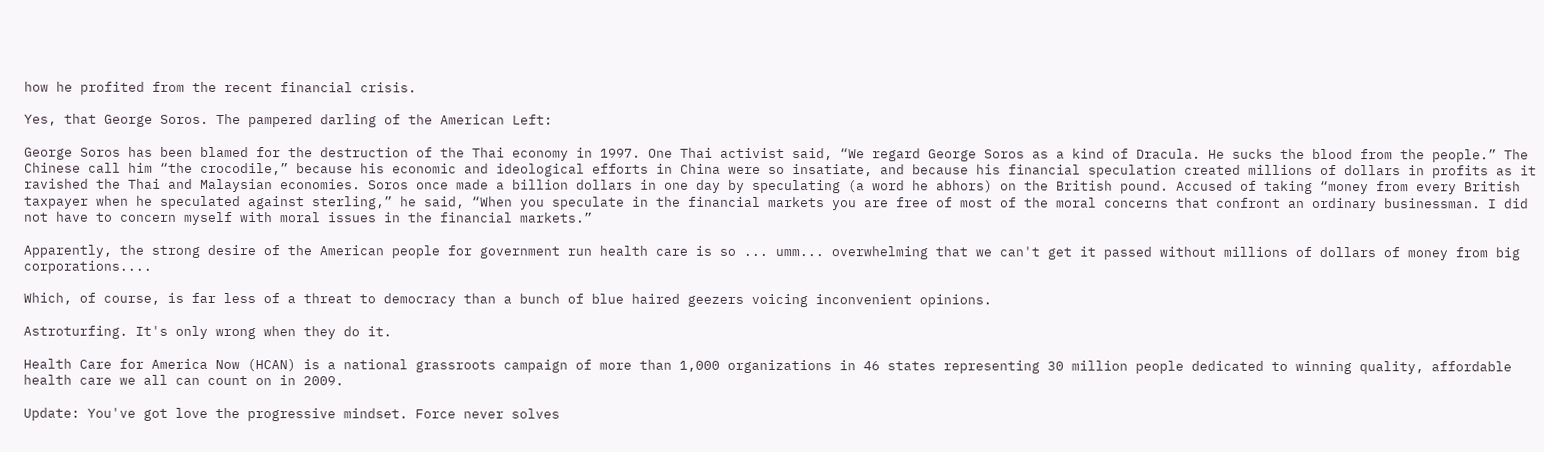how he profited from the recent financial crisis.

Yes, that George Soros. The pampered darling of the American Left:

George Soros has been blamed for the destruction of the Thai economy in 1997. One Thai activist said, “We regard George Soros as a kind of Dracula. He sucks the blood from the people.” The Chinese call him “the crocodile,” because his economic and ideological efforts in China were so insatiate, and because his financial speculation created millions of dollars in profits as it ravished the Thai and Malaysian economies. Soros once made a billion dollars in one day by speculating (a word he abhors) on the British pound. Accused of taking “money from every British taxpayer when he speculated against sterling,” he said, “When you speculate in the financial markets you are free of most of the moral concerns that confront an ordinary businessman. I did not have to concern myself with moral issues in the financial markets.”

Apparently, the strong desire of the American people for government run health care is so ... umm... overwhelming that we can't get it passed without millions of dollars of money from big corporations....

Which, of course, is far less of a threat to democracy than a bunch of blue haired geezers voicing inconvenient opinions.

Astroturfing. It's only wrong when they do it.

Health Care for America Now (HCAN) is a national grassroots campaign of more than 1,000 organizations in 46 states representing 30 million people dedicated to winning quality, affordable health care we all can count on in 2009.

Update: You've got love the progressive mindset. Force never solves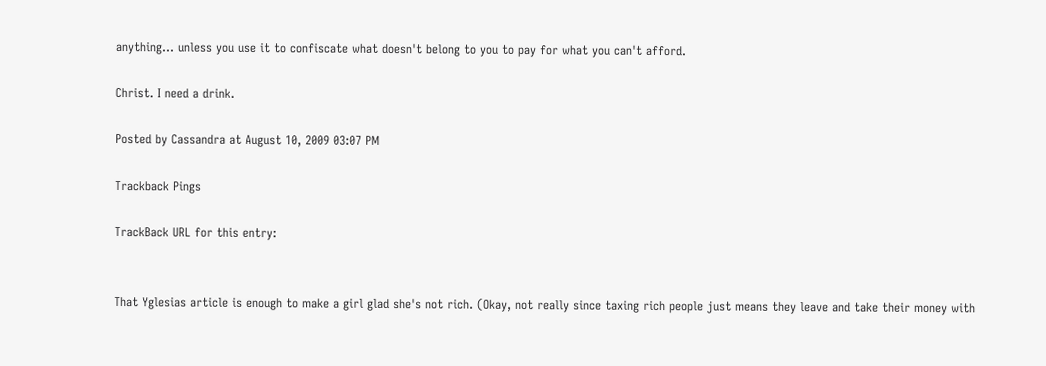anything... unless you use it to confiscate what doesn't belong to you to pay for what you can't afford.

Christ. I need a drink.

Posted by Cassandra at August 10, 2009 03:07 PM

Trackback Pings

TrackBack URL for this entry:


That Yglesias article is enough to make a girl glad she's not rich. (Okay, not really since taxing rich people just means they leave and take their money with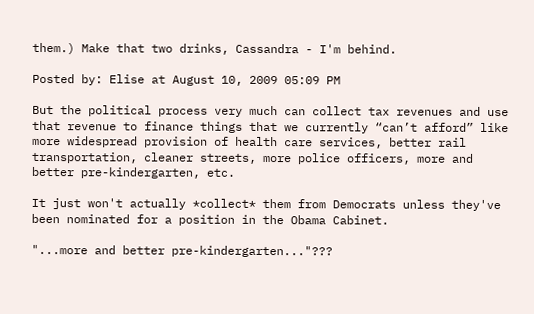them.) Make that two drinks, Cassandra - I'm behind.

Posted by: Elise at August 10, 2009 05:09 PM

But the political process very much can collect tax revenues and use that revenue to finance things that we currently “can’t afford” like more widespread provision of health care services, better rail transportation, cleaner streets, more police officers, more and better pre-kindergarten, etc.

It just won't actually *collect* them from Democrats unless they've been nominated for a position in the Obama Cabinet.

"...more and better pre-kindergarten..."???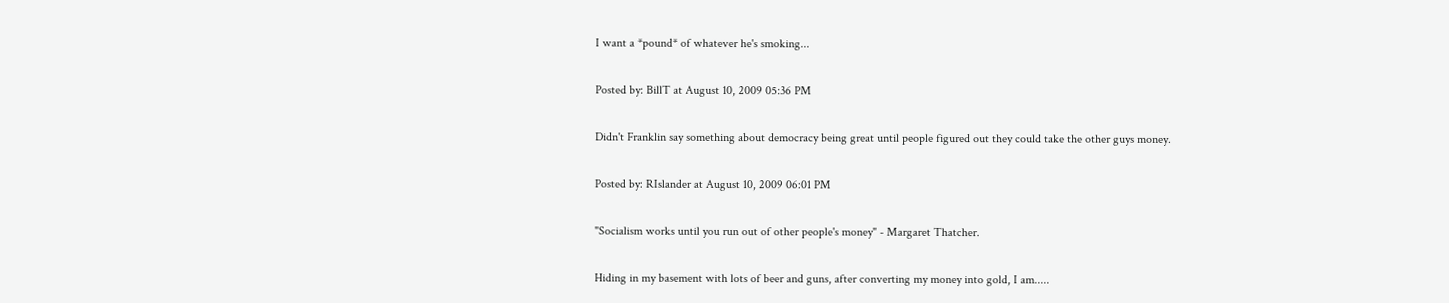I want a *pound* of whatever he's smoking...

Posted by: BillT at August 10, 2009 05:36 PM

Didn't Franklin say something about democracy being great until people figured out they could take the other guys money.

Posted by: RIslander at August 10, 2009 06:01 PM

"Socialism works until you run out of other people's money" - Margaret Thatcher.

Hiding in my basement with lots of beer and guns, after converting my money into gold, I am.....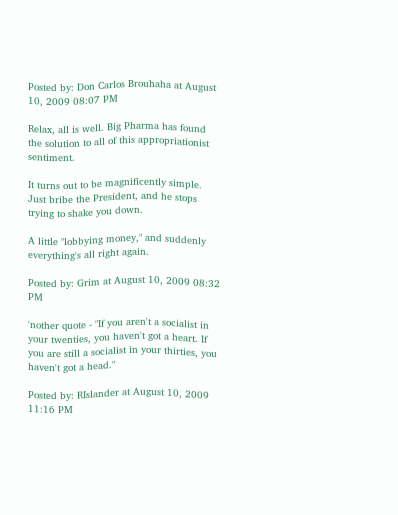Posted by: Don Carlos Brouhaha at August 10, 2009 08:07 PM

Relax, all is well. Big Pharma has found the solution to all of this appropriationist sentiment.

It turns out to be magnificently simple. Just bribe the President, and he stops trying to shake you down.

A little "lobbying money," and suddenly everything's all right again.

Posted by: Grim at August 10, 2009 08:32 PM

'nother quote - "If you aren't a socialist in your twenties, you haven't got a heart. If you are still a socialist in your thirties, you haven't got a head."

Posted by: RIslander at August 10, 2009 11:16 PM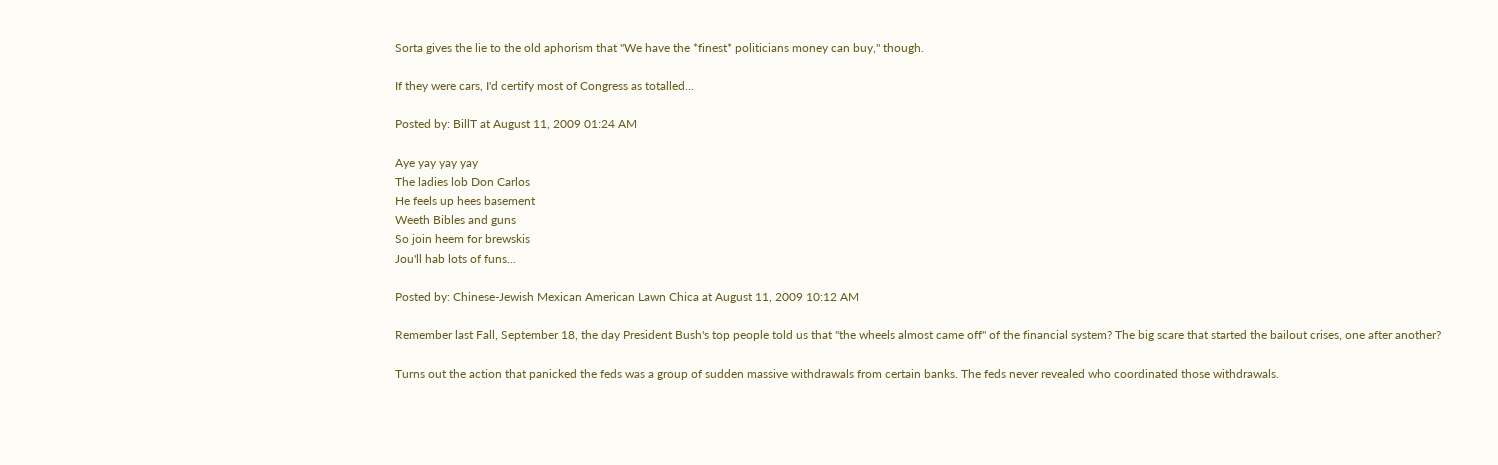Sorta gives the lie to the old aphorism that "We have the *finest* politicians money can buy," though.

If they were cars, I'd certify most of Congress as totalled...

Posted by: BillT at August 11, 2009 01:24 AM

Aye yay yay yay
The ladies lob Don Carlos
He feels up hees basement
Weeth Bibles and guns
So join heem for brewskis
Jou'll hab lots of funs...

Posted by: Chinese-Jewish Mexican American Lawn Chica at August 11, 2009 10:12 AM

Remember last Fall, September 18, the day President Bush's top people told us that "the wheels almost came off" of the financial system? The big scare that started the bailout crises, one after another?

Turns out the action that panicked the feds was a group of sudden massive withdrawals from certain banks. The feds never revealed who coordinated those withdrawals.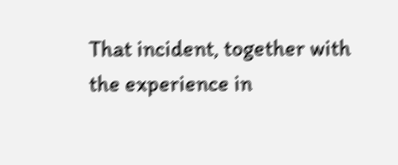That incident, together with the experience in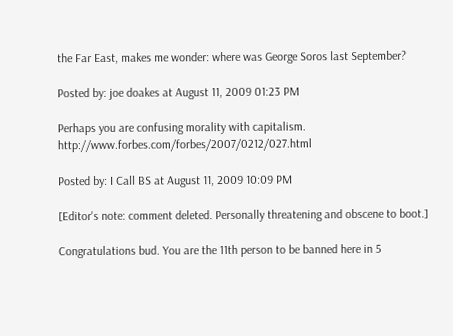the Far East, makes me wonder: where was George Soros last September?

Posted by: joe doakes at August 11, 2009 01:23 PM

Perhaps you are confusing morality with capitalism. http://www.forbes.com/forbes/2007/0212/027.html

Posted by: I Call BS at August 11, 2009 10:09 PM

[Editor's note: comment deleted. Personally threatening and obscene to boot.]

Congratulations bud. You are the 11th person to be banned here in 5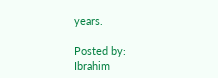years.

Posted by: Ibrahim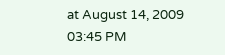at August 14, 2009 03:45 PM